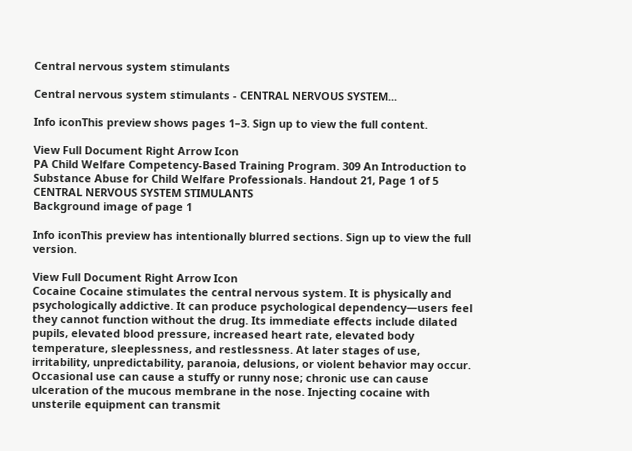Central nervous system stimulants

Central nervous system stimulants - CENTRAL NERVOUS SYSTEM...

Info iconThis preview shows pages 1–3. Sign up to view the full content.

View Full Document Right Arrow Icon
PA Child Welfare Competency-Based Training Program. 309 An Introduction to Substance Abuse for Child Welfare Professionals. Handout 21, Page 1 of 5 CENTRAL NERVOUS SYSTEM STIMULANTS
Background image of page 1

Info iconThis preview has intentionally blurred sections. Sign up to view the full version.

View Full Document Right Arrow Icon
Cocaine Cocaine stimulates the central nervous system. It is physically and psychologically addictive. It can produce psychological dependency—users feel they cannot function without the drug. Its immediate effects include dilated pupils, elevated blood pressure, increased heart rate, elevated body temperature, sleeplessness, and restlessness. At later stages of use, irritability, unpredictability, paranoia, delusions, or violent behavior may occur. Occasional use can cause a stuffy or runny nose; chronic use can cause ulceration of the mucous membrane in the nose. Injecting cocaine with unsterile equipment can transmit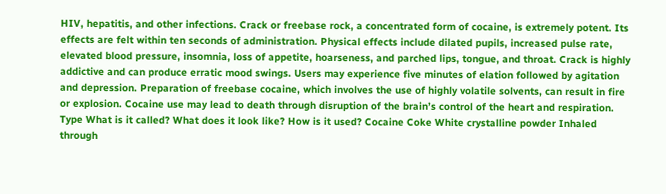HIV, hepatitis, and other infections. Crack or freebase rock, a concentrated form of cocaine, is extremely potent. Its effects are felt within ten seconds of administration. Physical effects include dilated pupils, increased pulse rate, elevated blood pressure, insomnia, loss of appetite, hoarseness, and parched lips, tongue, and throat. Crack is highly addictive and can produce erratic mood swings. Users may experience five minutes of elation followed by agitation and depression. Preparation of freebase cocaine, which involves the use of highly volatile solvents, can result in fire or explosion. Cocaine use may lead to death through disruption of the brain’s control of the heart and respiration. Type What is it called? What does it look like? How is it used? Cocaine Coke White crystalline powder Inhaled through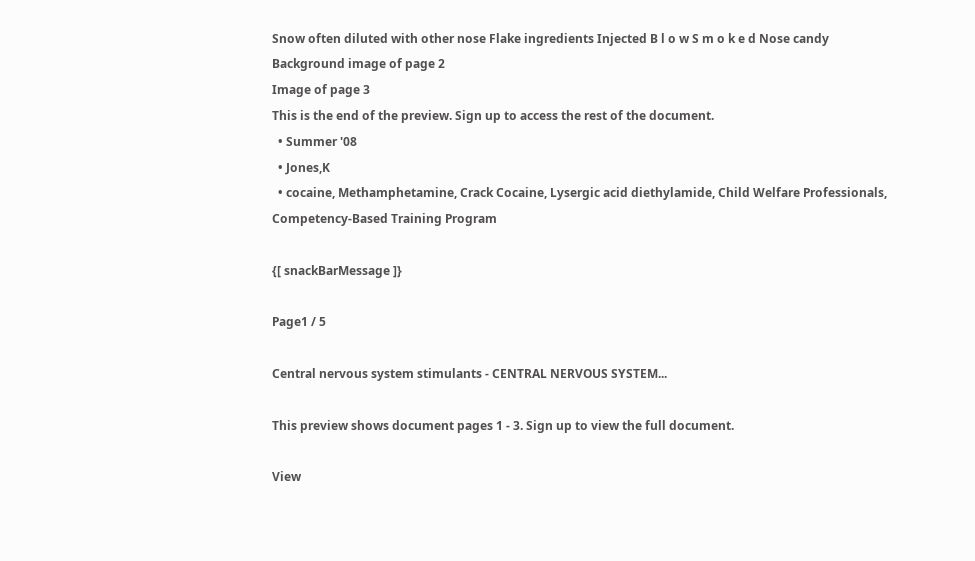Snow often diluted with other nose Flake ingredients Injected B l o w S m o k e d Nose candy
Background image of page 2
Image of page 3
This is the end of the preview. Sign up to access the rest of the document.
  • Summer '08
  • Jones,K
  • cocaine, Methamphetamine, Crack Cocaine, Lysergic acid diethylamide, Child Welfare Professionals, Competency-Based Training Program

{[ snackBarMessage ]}

Page1 / 5

Central nervous system stimulants - CENTRAL NERVOUS SYSTEM...

This preview shows document pages 1 - 3. Sign up to view the full document.

View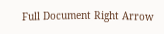Full Document Right Arrow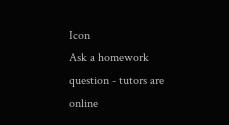Icon
Ask a homework question - tutors are online